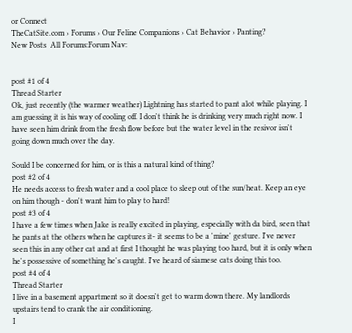or Connect
TheCatSite.com › Forums › Our Feline Companions › Cat Behavior › Panting?
New Posts  All Forums:Forum Nav:


post #1 of 4
Thread Starter
Ok, just recently (the warmer weather) Lightning has started to pant alot while playing. I am guessing it is his way of cooling off. I don't think he is drinking very much right now. I have seen him drink from the fresh flow before but the water level in the resivor isn't going down much over the day.

Sould I be concerned for him, or is this a natural kind of thing?
post #2 of 4
He needs access to fresh water and a cool place to sleep out of the sun/heat. Keep an eye on him though - don't want him to play to hard!
post #3 of 4
I have a few times when Jake is really excited in playing, especially with da bird, seen that he pants at the others when he captures it- it seems to be a 'mine' gesture. I've never seen this in any other cat and at first I thought he was playing too hard, but it is only when he's possessive of something he's caught. I've heard of siamese cats doing this too.
post #4 of 4
Thread Starter
I live in a basement appartment so it doesn't get to warm down there. My landlords upstairs tend to crank the air conditioning.
I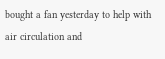bought a fan yesterday to help with air circulation and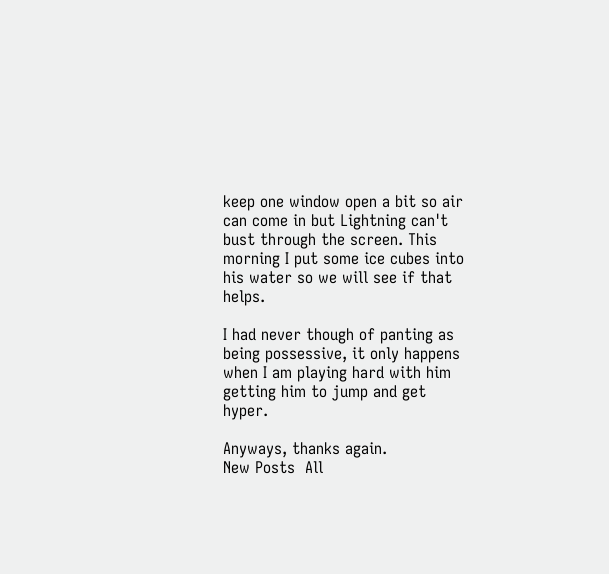keep one window open a bit so air can come in but Lightning can't bust through the screen. This morning I put some ice cubes into his water so we will see if that helps.

I had never though of panting as being possessive, it only happens when I am playing hard with him getting him to jump and get hyper.

Anyways, thanks again.
New Posts  All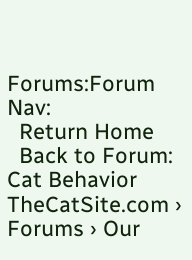Forums:Forum Nav:
  Return Home
  Back to Forum: Cat Behavior
TheCatSite.com › Forums › Our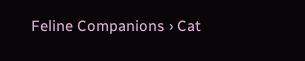Feline Companions › Cat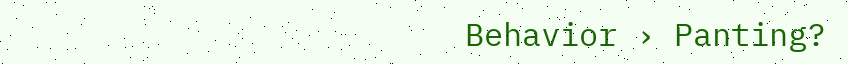Behavior › Panting?